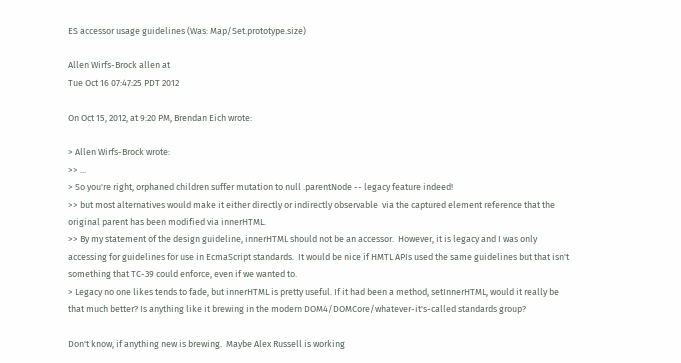ES accessor usage guidelines (Was: Map/Set.prototype.size)

Allen Wirfs-Brock allen at
Tue Oct 16 07:47:25 PDT 2012

On Oct 15, 2012, at 9:20 PM, Brendan Eich wrote:

> Allen Wirfs-Brock wrote:
>> ...
> So you're right, orphaned children suffer mutation to null .parentNode -- legacy feature indeed!
>> but most alternatives would make it either directly or indirectly observable  via the captured element reference that the original parent has been modified via innerHTML.
>> By my statement of the design guideline, innerHTML should not be an accessor.  However, it is legacy and I was only accessing for guidelines for use in EcmaScript standards.  It would be nice if HMTL APIs used the same guidelines but that isn't something that TC-39 could enforce, even if we wanted to.
> Legacy no one likes tends to fade, but innerHTML is pretty useful. If it had been a method, setInnerHTML, would it really be that much better? Is anything like it brewing in the modern DOM4/DOMCore/whatever-it's-called standards group?

Don't know, if anything new is brewing.  Maybe Alex Russell is working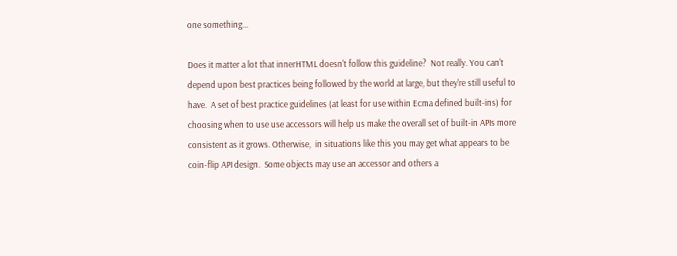one something...

Does it matter a lot that innerHTML doesn't follow this guideline?  Not really. You can't depend upon best practices being followed by the world at large, but they're still useful to have.  A set of best practice guidelines (at least for use within Ecma defined built-ins) for choosing when to use use accessors will help us make the overall set of built-in APIs more consistent as it grows. Otherwise,  in situations like this you may get what appears to be coin-flip API design.  Some objects may use an accessor and others a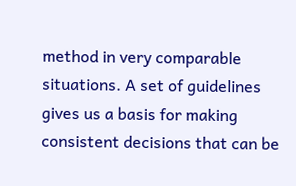method in very comparable situations. A set of guidelines gives us a basis for making consistent decisions that can be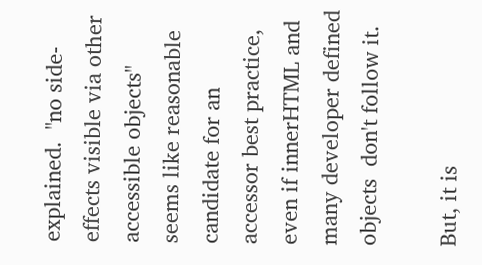explained.  "no side-effects visible via other accessible objects" seems like reasonable  candidate for an accessor best practice, even if innerHTML and many developer defined objects  don't follow it.

But, it is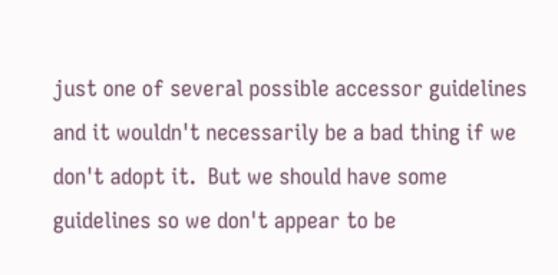just one of several possible accessor guidelines and it wouldn't necessarily be a bad thing if we don't adopt it.  But we should have some guidelines so we don't appear to be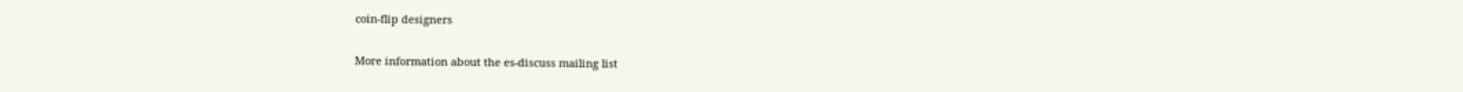coin-flip designers


More information about the es-discuss mailing list